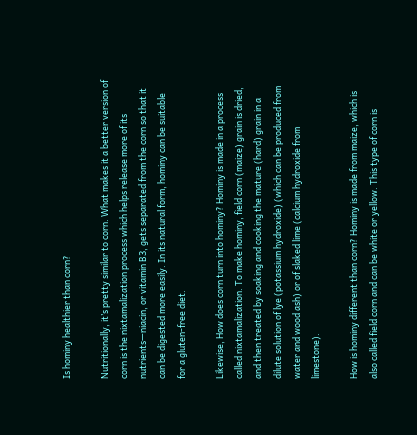Is hominy healthier than corn?

Nutritionally, it’s pretty similar to corn. What makes it a better version of corn is the nixtamalization process which helps release more of its nutrients—niacin, or vitamin B3, gets separated from the corn so that it can be digested more easily. In its natural form, hominy can be suitable for a gluten-free diet.

Likewise, How does corn turn into hominy? Hominy is made in a process called nixtamalization. To make hominy, field corn (maize) grain is dried, and then treated by soaking and cooking the mature (hard) grain in a dilute solution of lye (potassium hydroxide) (which can be produced from water and wood ash) or of slaked lime (calcium hydroxide from limestone).

How is hominy different than corn? Hominy is made from maize, which is also called field corn and can be white or yellow. This type of corn is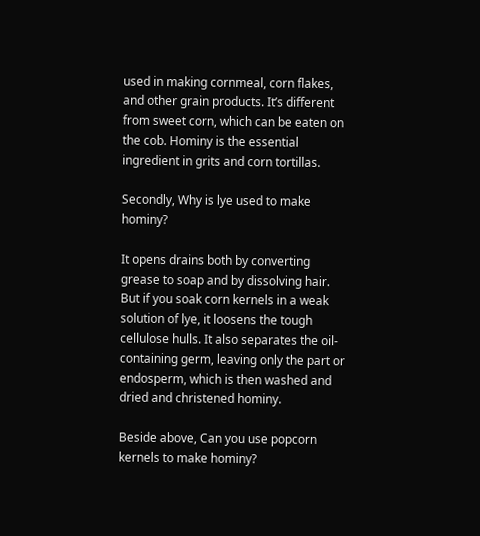used in making cornmeal, corn flakes, and other grain products. It’s different from sweet corn, which can be eaten on the cob. Hominy is the essential ingredient in grits and corn tortillas.

Secondly, Why is lye used to make hominy?

It opens drains both by converting grease to soap and by dissolving hair. But if you soak corn kernels in a weak solution of lye, it loosens the tough cellulose hulls. It also separates the oil-containing germ, leaving only the part or endosperm, which is then washed and dried and christened hominy.

Beside above, Can you use popcorn kernels to make hominy?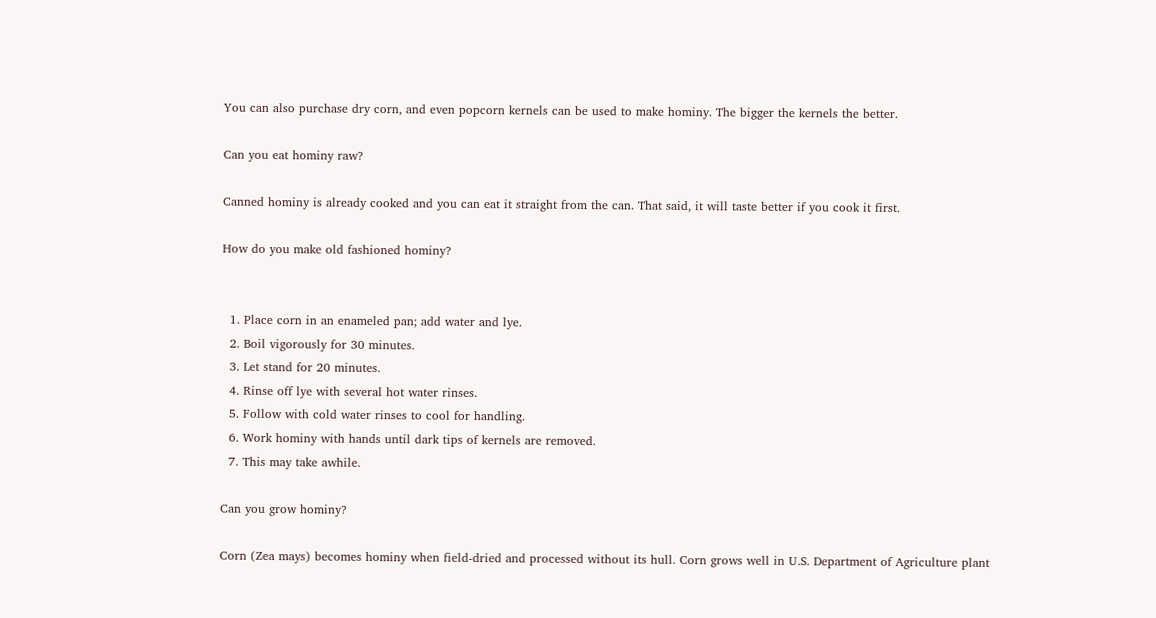You can also purchase dry corn, and even popcorn kernels can be used to make hominy. The bigger the kernels the better.

Can you eat hominy raw?

Canned hominy is already cooked and you can eat it straight from the can. That said, it will taste better if you cook it first.

How do you make old fashioned hominy?


  1. Place corn in an enameled pan; add water and lye.
  2. Boil vigorously for 30 minutes.
  3. Let stand for 20 minutes.
  4. Rinse off lye with several hot water rinses.
  5. Follow with cold water rinses to cool for handling.
  6. Work hominy with hands until dark tips of kernels are removed.
  7. This may take awhile.

Can you grow hominy?

Corn (Zea mays) becomes hominy when field-dried and processed without its hull. Corn grows well in U.S. Department of Agriculture plant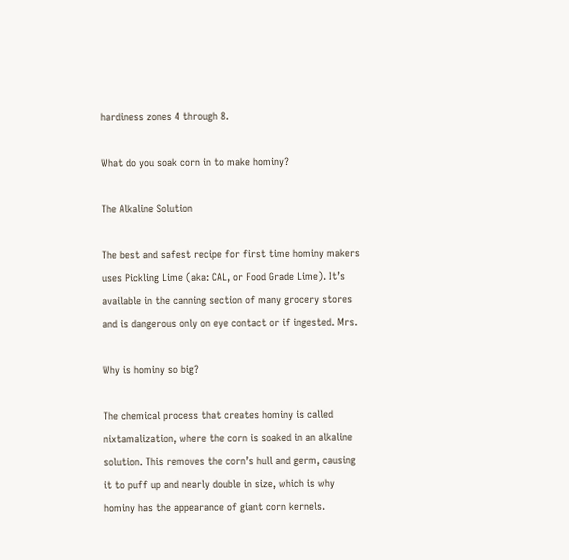hardiness zones 4 through 8.

What do you soak corn in to make hominy?

The Alkaline Solution

The best and safest recipe for first time hominy makers uses Pickling Lime (aka: CAL, or Food Grade Lime). It’s available in the canning section of many grocery stores and is dangerous only on eye contact or if ingested. Mrs.

Why is hominy so big?

The chemical process that creates hominy is called nixtamalization, where the corn is soaked in an alkaline solution. This removes the corn’s hull and germ, causing it to puff up and nearly double in size, which is why hominy has the appearance of giant corn kernels.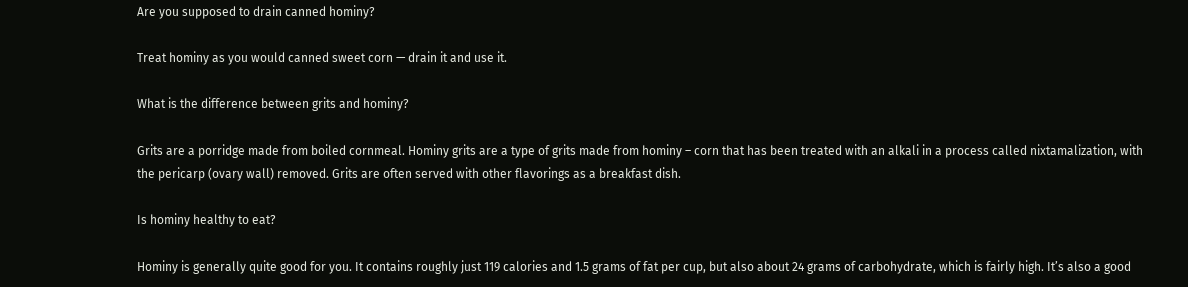Are you supposed to drain canned hominy?

Treat hominy as you would canned sweet corn — drain it and use it.

What is the difference between grits and hominy?

Grits are a porridge made from boiled cornmeal. Hominy grits are a type of grits made from hominy – corn that has been treated with an alkali in a process called nixtamalization, with the pericarp (ovary wall) removed. Grits are often served with other flavorings as a breakfast dish.

Is hominy healthy to eat?

Hominy is generally quite good for you. It contains roughly just 119 calories and 1.5 grams of fat per cup, but also about 24 grams of carbohydrate, which is fairly high. It’s also a good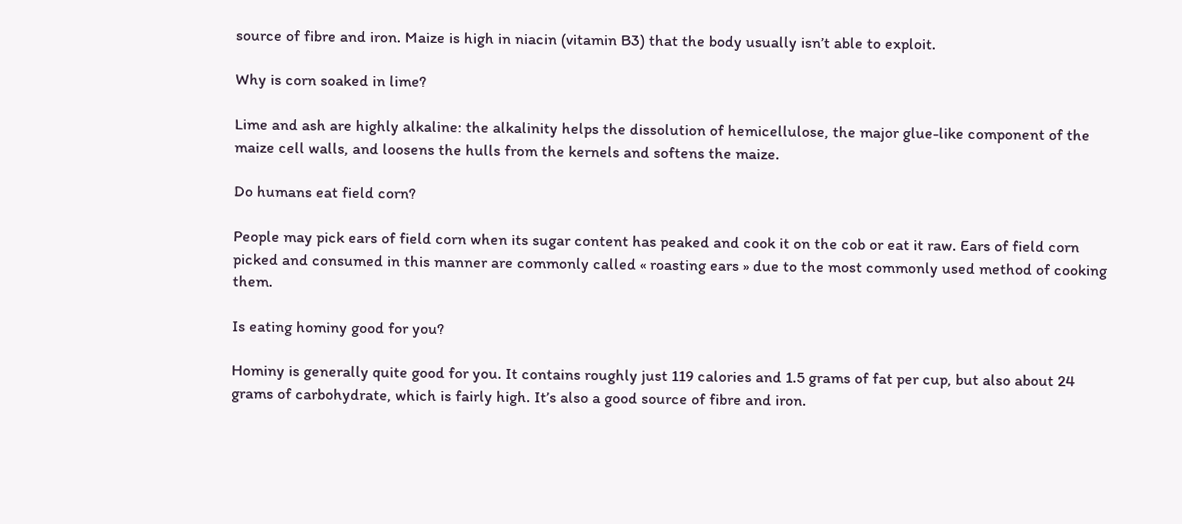source of fibre and iron. Maize is high in niacin (vitamin B3) that the body usually isn’t able to exploit.

Why is corn soaked in lime?

Lime and ash are highly alkaline: the alkalinity helps the dissolution of hemicellulose, the major glue-like component of the maize cell walls, and loosens the hulls from the kernels and softens the maize.

Do humans eat field corn?

People may pick ears of field corn when its sugar content has peaked and cook it on the cob or eat it raw. Ears of field corn picked and consumed in this manner are commonly called « roasting ears » due to the most commonly used method of cooking them.

Is eating hominy good for you?

Hominy is generally quite good for you. It contains roughly just 119 calories and 1.5 grams of fat per cup, but also about 24 grams of carbohydrate, which is fairly high. It’s also a good source of fibre and iron.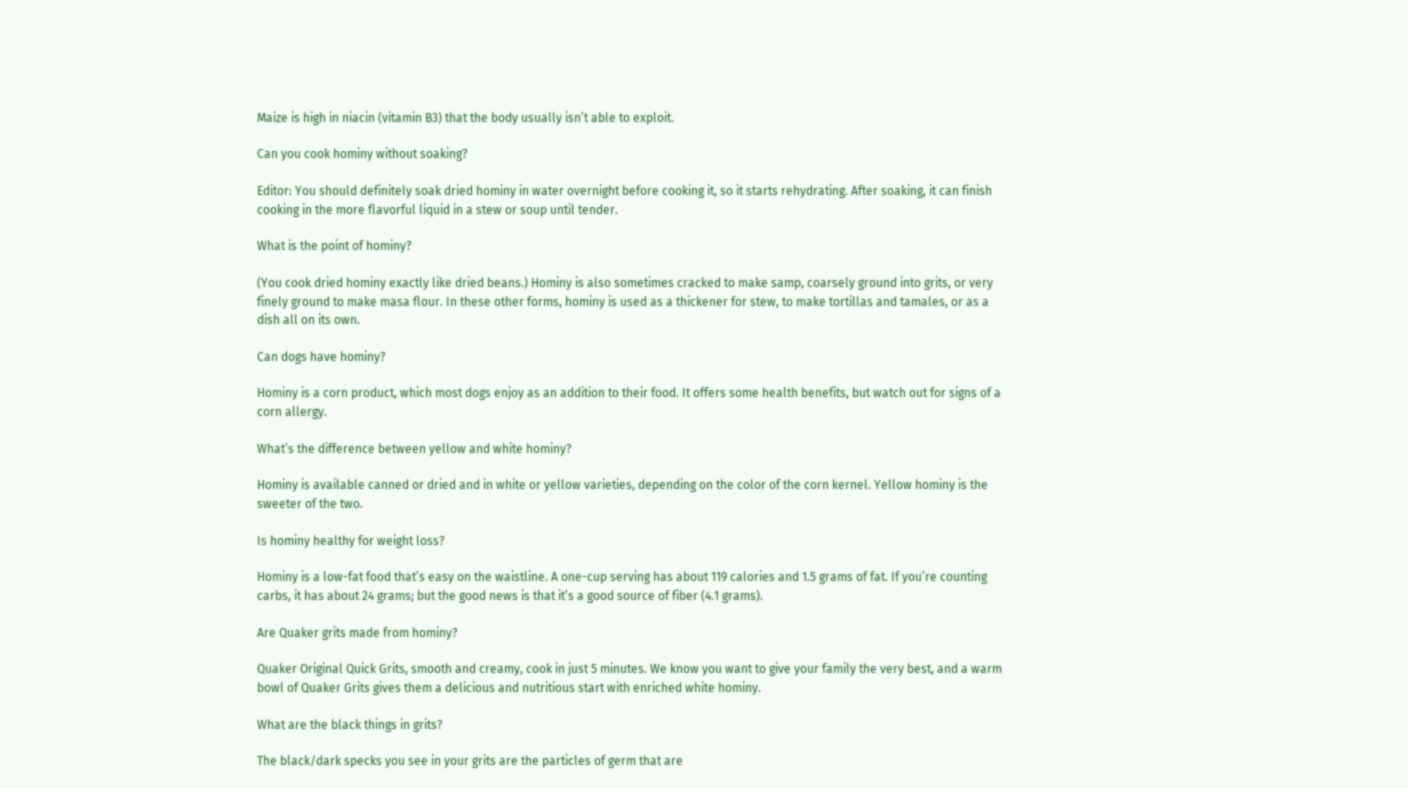Maize is high in niacin (vitamin B3) that the body usually isn’t able to exploit.

Can you cook hominy without soaking?

Editor: You should definitely soak dried hominy in water overnight before cooking it, so it starts rehydrating. After soaking, it can finish cooking in the more flavorful liquid in a stew or soup until tender.

What is the point of hominy?

(You cook dried hominy exactly like dried beans.) Hominy is also sometimes cracked to make samp, coarsely ground into grits, or very finely ground to make masa flour. In these other forms, hominy is used as a thickener for stew, to make tortillas and tamales, or as a dish all on its own.

Can dogs have hominy?

Hominy is a corn product, which most dogs enjoy as an addition to their food. It offers some health benefits, but watch out for signs of a corn allergy.

What’s the difference between yellow and white hominy?

Hominy is available canned or dried and in white or yellow varieties, depending on the color of the corn kernel. Yellow hominy is the sweeter of the two.

Is hominy healthy for weight loss?

Hominy is a low-fat food that’s easy on the waistline. A one-cup serving has about 119 calories and 1.5 grams of fat. If you’re counting carbs, it has about 24 grams; but the good news is that it’s a good source of fiber (4.1 grams).

Are Quaker grits made from hominy?

Quaker Original Quick Grits, smooth and creamy, cook in just 5 minutes. We know you want to give your family the very best, and a warm bowl of Quaker Grits gives them a delicious and nutritious start with enriched white hominy.

What are the black things in grits?

The black/dark specks you see in your grits are the particles of germ that are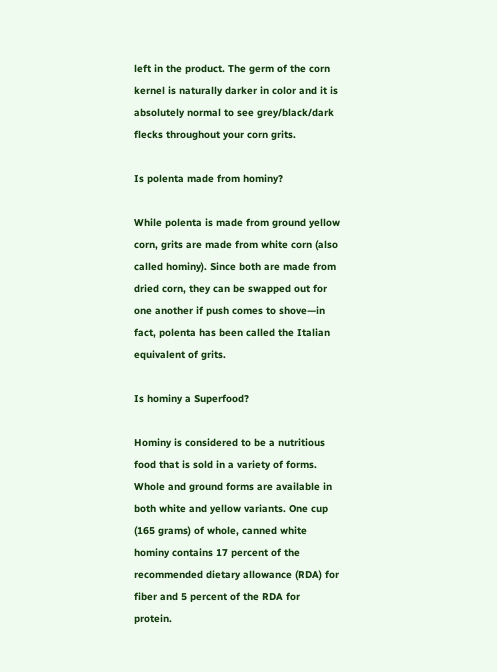left in the product. The germ of the corn kernel is naturally darker in color and it is absolutely normal to see grey/black/dark flecks throughout your corn grits.

Is polenta made from hominy?

While polenta is made from ground yellow corn, grits are made from white corn (also called hominy). Since both are made from dried corn, they can be swapped out for one another if push comes to shove—in fact, polenta has been called the Italian equivalent of grits.

Is hominy a Superfood?

Hominy is considered to be a nutritious food that is sold in a variety of forms. Whole and ground forms are available in both white and yellow variants. One cup (165 grams) of whole, canned white hominy contains 17 percent of the recommended dietary allowance (RDA) for fiber and 5 percent of the RDA for protein.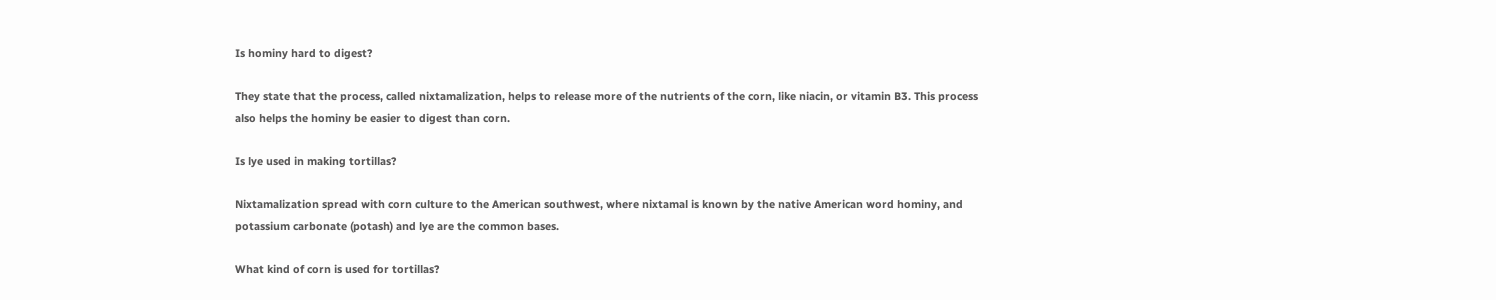Is hominy hard to digest?

They state that the process, called nixtamalization, helps to release more of the nutrients of the corn, like niacin, or vitamin B3. This process also helps the hominy be easier to digest than corn.

Is lye used in making tortillas?

Nixtamalization spread with corn culture to the American southwest, where nixtamal is known by the native American word hominy, and potassium carbonate (potash) and lye are the common bases.

What kind of corn is used for tortillas?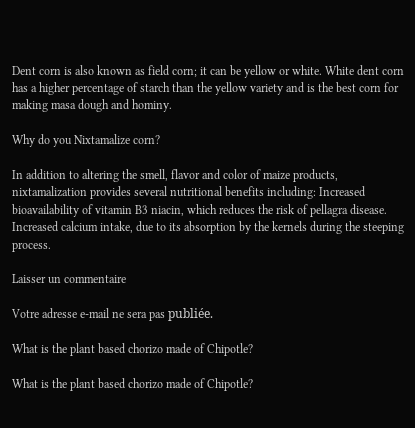Dent corn is also known as field corn; it can be yellow or white. White dent corn has a higher percentage of starch than the yellow variety and is the best corn for making masa dough and hominy.

Why do you Nixtamalize corn?

In addition to altering the smell, flavor and color of maize products, nixtamalization provides several nutritional benefits including: Increased bioavailability of vitamin B3 niacin, which reduces the risk of pellagra disease. Increased calcium intake, due to its absorption by the kernels during the steeping process.

Laisser un commentaire

Votre adresse e-mail ne sera pas publiée.

What is the plant based chorizo made of Chipotle?

What is the plant based chorizo made of Chipotle?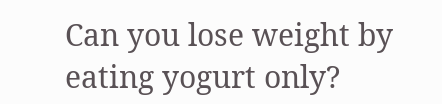Can you lose weight by eating yogurt only?